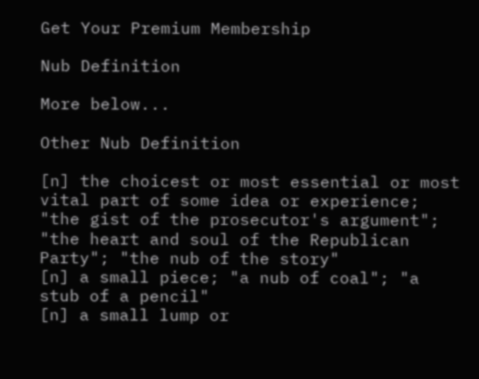Get Your Premium Membership

Nub Definition

More below...

Other Nub Definition

[n] the choicest or most essential or most vital part of some idea or experience; "the gist of the prosecutor's argument"; "the heart and soul of the Republican Party"; "the nub of the story"
[n] a small piece; "a nub of coal"; "a stub of a pencil"
[n] a small lump or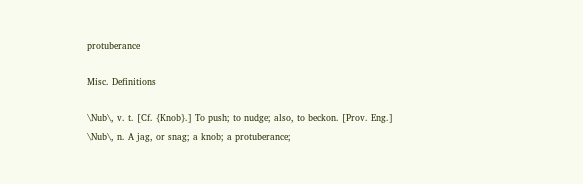protuberance

Misc. Definitions

\Nub\, v. t. [Cf. {Knob}.] To push; to nudge; also, to beckon. [Prov. Eng.]
\Nub\, n. A jag, or snag; a knob; a protuberance;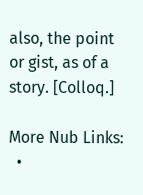also, the point or gist, as of a story. [Colloq.]

More Nub Links:
  •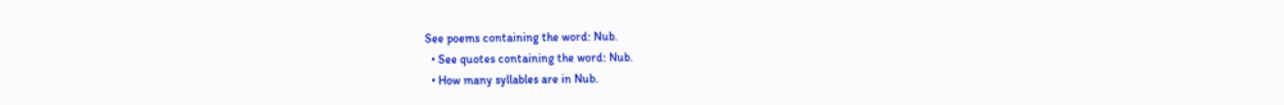See poems containing the word: Nub.
  • See quotes containing the word: Nub.
  • How many syllables are in Nub.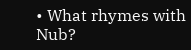• What rhymes with Nub?